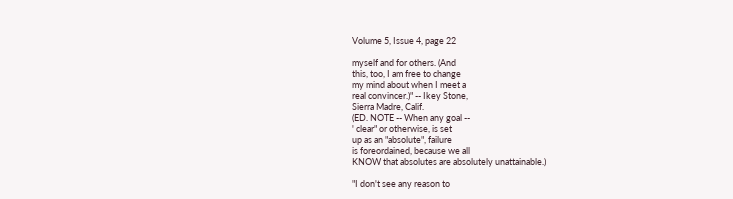Volume 5, Issue 4, page 22

myself and for others. (And
this, too, I am free to change
my mind about when I meet a
real convincer.)" -- Ikey Stone,
Sierra Madre, Calif.
(ED. NOTE -- When any goal --
' clear" or otherwise, is set
up as an "absolute", failure
is foreordained, because we all
KNOW that absolutes are absolutely unattainable.)

"I don't see any reason to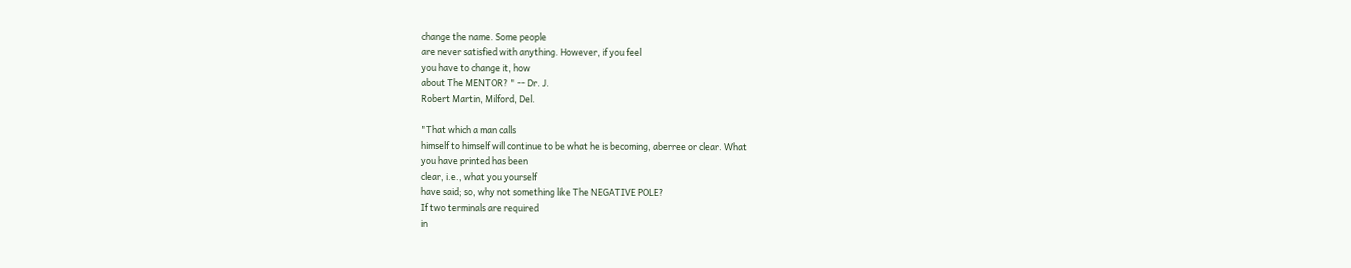change the name. Some people
are never satisfied with anything. However, if you feel
you have to change it, how
about The MENTOR? " -- Dr. J.
Robert Martin, Milford, Del.

"That which a man calls
himself to himself will continue to be what he is becoming, aberree or clear. What
you have printed has been
clear, i.e., what you yourself
have said; so, why not something like The NEGATIVE POLE?
If two terminals are required
in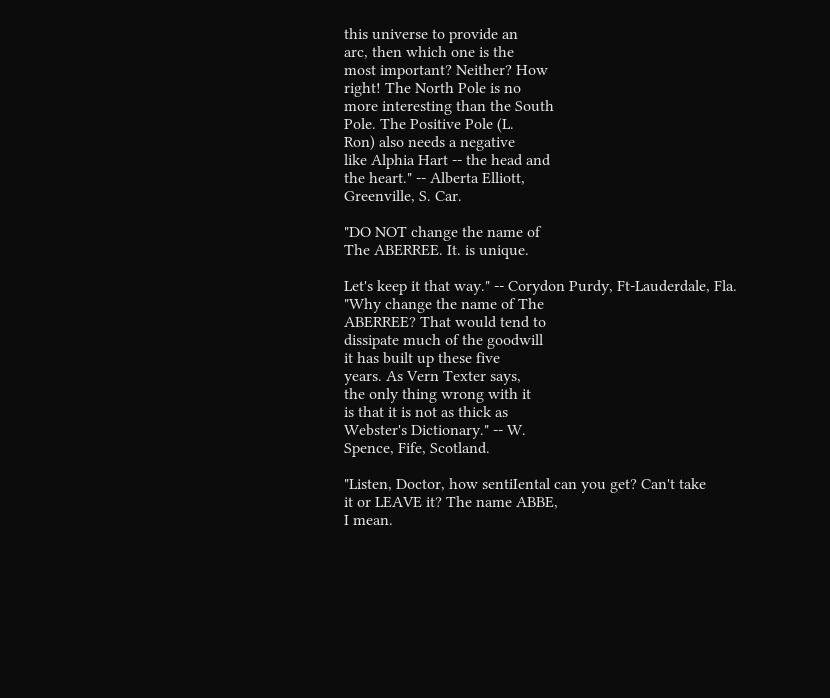this universe to provide an
arc, then which one is the
most important? Neither? How
right! The North Pole is no
more interesting than the South
Pole. The Positive Pole (L.
Ron) also needs a negative
like Alphia Hart -- the head and
the heart." -- Alberta Elliott,
Greenville, S. Car.

"DO NOT change the name of
The ABERREE. It. is unique.

Let's keep it that way." -- Corydon Purdy, Ft-Lauderdale, Fla.
"Why change the name of The
ABERREE? That would tend to
dissipate much of the goodwill
it has built up these five
years. As Vern Texter says,
the only thing wrong with it
is that it is not as thick as
Webster's Dictionary." -- W.
Spence, Fife, Scotland.

"Listen, Doctor, how sentiIental can you get? Can't take
it or LEAVE it? The name ABBE,
I mean.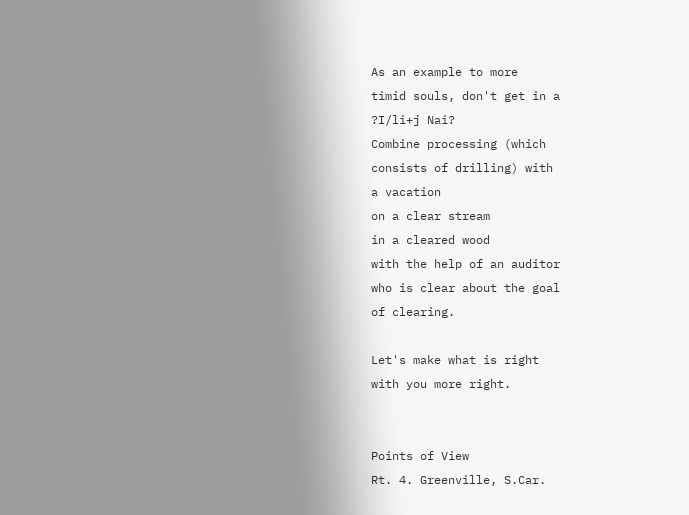As an example to more
timid souls, don't get in a
?I/li+j Nai?
Combine processing (which
consists of drilling) with
a vacation
on a clear stream
in a cleared wood
with the help of an auditor
who is clear about the goal
of clearing.

Let's make what is right
with you more right.


Points of View
Rt. 4. Greenville, S.Car.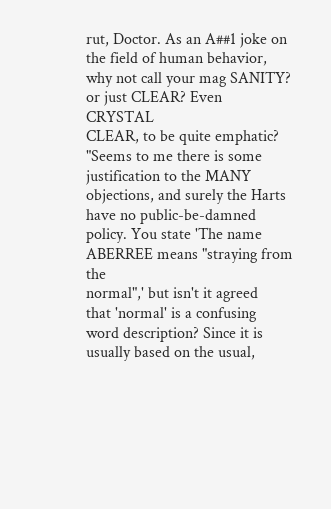rut, Doctor. As an A##1 joke on
the field of human behavior,
why not call your mag SANITY?
or just CLEAR? Even CRYSTAL
CLEAR, to be quite emphatic?
"Seems to me there is some
justification to the MANY objections, and surely the Harts
have no public-be-damned policy. You state 'The name ABERREE means "straying from the
normal",' but isn't it agreed
that 'normal' is a confusing
word description? Since it is
usually based on the usual,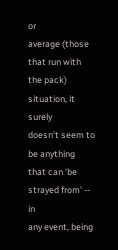or
average (those that run with
the pack) situation, it surely
doesn't seem to be anything
that can 'be strayed from' -- in
any event, being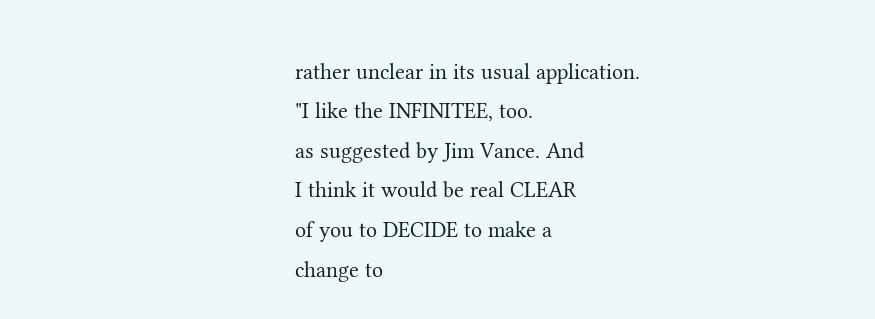rather unclear in its usual application.
"I like the INFINITEE, too.
as suggested by Jim Vance. And
I think it would be real CLEAR
of you to DECIDE to make a
change to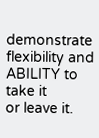demonstrate flexibility and ABILITY to take it
or leave it.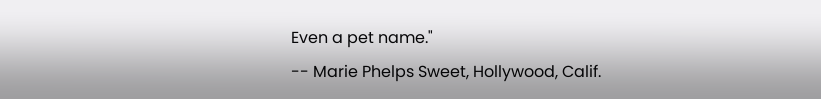Even a pet name."
-- Marie Phelps Sweet, Hollywood, Calif.